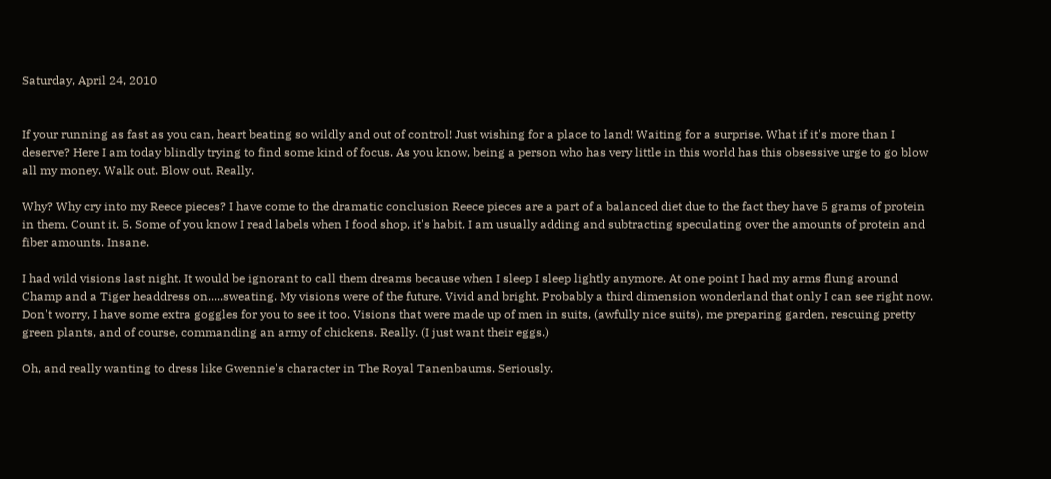Saturday, April 24, 2010


If your running as fast as you can, heart beating so wildly and out of control! Just wishing for a place to land! Waiting for a surprise. What if it's more than I deserve? Here I am today blindly trying to find some kind of focus. As you know, being a person who has very little in this world has this obsessive urge to go blow all my money. Walk out. Blow out. Really.

Why? Why cry into my Reece pieces? I have come to the dramatic conclusion Reece pieces are a part of a balanced diet due to the fact they have 5 grams of protein in them. Count it. 5. Some of you know I read labels when I food shop, it's habit. I am usually adding and subtracting speculating over the amounts of protein and fiber amounts. Insane.

I had wild visions last night. It would be ignorant to call them dreams because when I sleep I sleep lightly anymore. At one point I had my arms flung around Champ and a Tiger headdress on.....sweating. My visions were of the future. Vivid and bright. Probably a third dimension wonderland that only I can see right now. Don't worry, I have some extra goggles for you to see it too. Visions that were made up of men in suits, (awfully nice suits), me preparing garden, rescuing pretty green plants, and of course, commanding an army of chickens. Really. (I just want their eggs.)

Oh, and really wanting to dress like Gwennie's character in The Royal Tanenbaums. Seriously.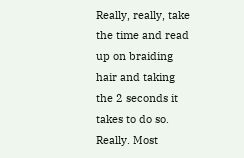Really, really, take the time and read up on braiding hair and taking the 2 seconds it takes to do so. Really. Most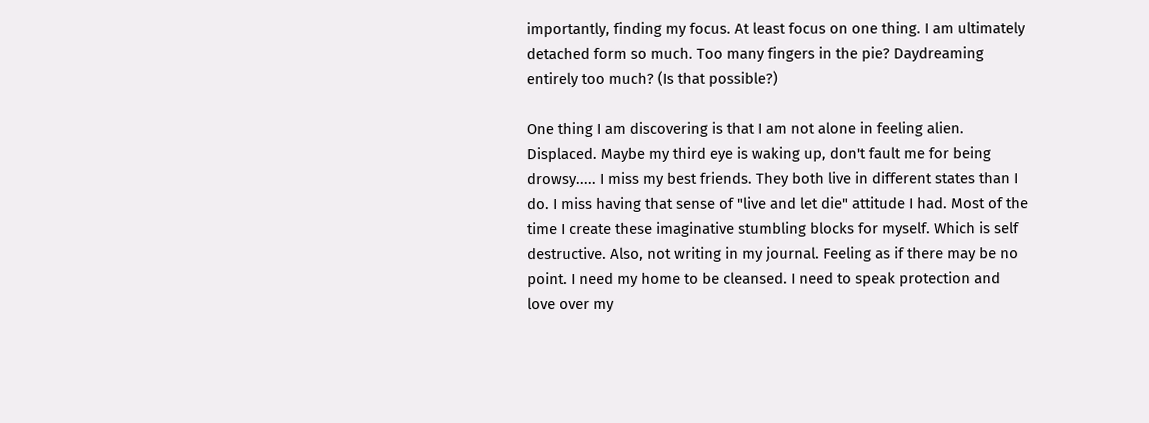importantly, finding my focus. At least focus on one thing. I am ultimately detached form so much. Too many fingers in the pie? Daydreaming entirely too much? (Is that possible?)

One thing I am discovering is that I am not alone in feeling alien. Displaced. Maybe my third eye is waking up, don't fault me for being drowsy..... I miss my best friends. They both live in different states than I do. I miss having that sense of "live and let die" attitude I had. Most of the time I create these imaginative stumbling blocks for myself. Which is self destructive. Also, not writing in my journal. Feeling as if there may be no point. I need my home to be cleansed. I need to speak protection and love over my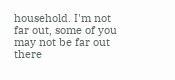household. I'm not far out, some of you may not be far out there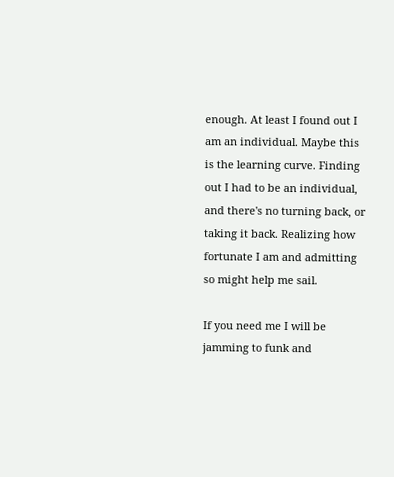enough. At least I found out I am an individual. Maybe this is the learning curve. Finding out I had to be an individual, and there's no turning back, or taking it back. Realizing how fortunate I am and admitting so might help me sail.

If you need me I will be jamming to funk and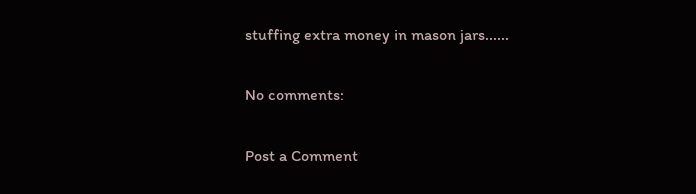stuffing extra money in mason jars......

No comments:

Post a Comment